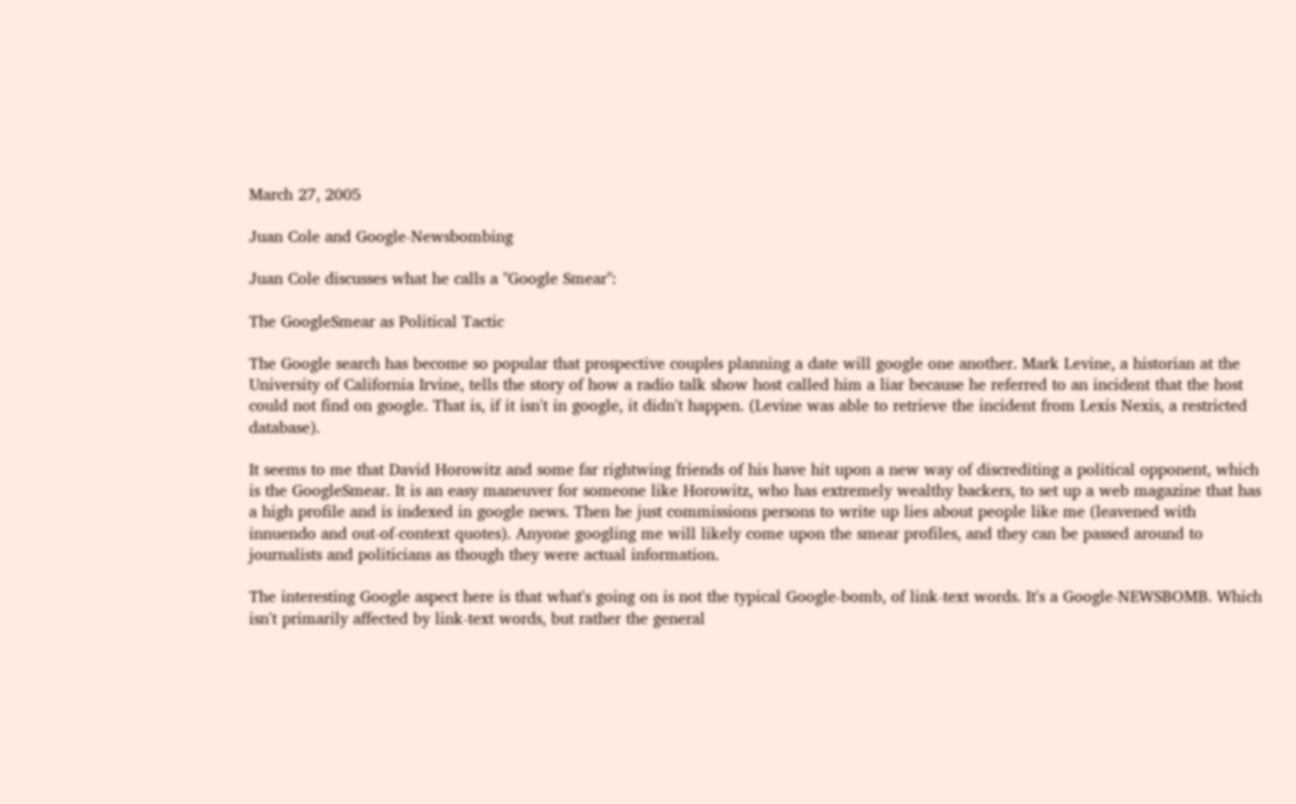March 27, 2005

Juan Cole and Google-Newsbombing

Juan Cole discusses what he calls a "Google Smear":

The GoogleSmear as Political Tactic

The Google search has become so popular that prospective couples planning a date will google one another. Mark Levine, a historian at the University of California Irvine, tells the story of how a radio talk show host called him a liar because he referred to an incident that the host could not find on google. That is, if it isn't in google, it didn't happen. (Levine was able to retrieve the incident from Lexis Nexis, a restricted database).

It seems to me that David Horowitz and some far rightwing friends of his have hit upon a new way of discrediting a political opponent, which is the GoogleSmear. It is an easy maneuver for someone like Horowitz, who has extremely wealthy backers, to set up a web magazine that has a high profile and is indexed in google news. Then he just commissions persons to write up lies about people like me (leavened with innuendo and out-of-context quotes). Anyone googling me will likely come upon the smear profiles, and they can be passed around to journalists and politicians as though they were actual information.

The interesting Google aspect here is that what's going on is not the typical Google-bomb, of link-text words. It's a Google-NEWSBOMB. Which isn't primarily affected by link-text words, but rather the general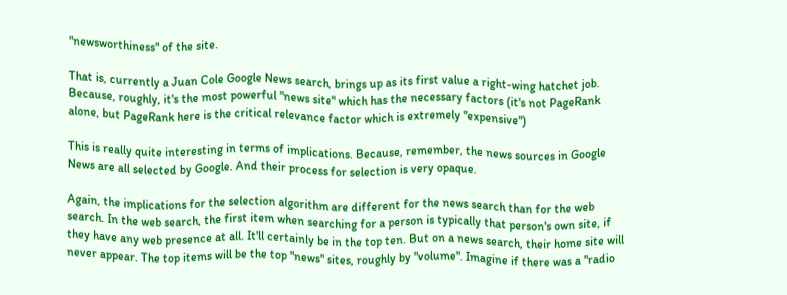"newsworthiness" of the site.

That is, currently a Juan Cole Google News search, brings up as its first value a right-wing hatchet job. Because, roughly, it's the most powerful "news site" which has the necessary factors (it's not PageRank alone, but PageRank here is the critical relevance factor which is extremely "expensive")

This is really quite interesting in terms of implications. Because, remember, the news sources in Google News are all selected by Google. And their process for selection is very opaque.

Again, the implications for the selection algorithm are different for the news search than for the web search. In the web search, the first item when searching for a person is typically that person's own site, if they have any web presence at all. It'll certainly be in the top ten. But on a news search, their home site will never appear. The top items will be the top "news" sites, roughly by "volume". Imagine if there was a "radio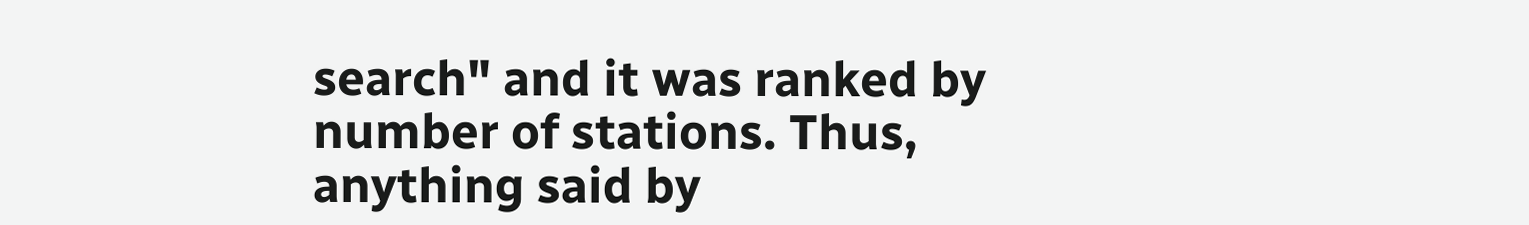search" and it was ranked by number of stations. Thus, anything said by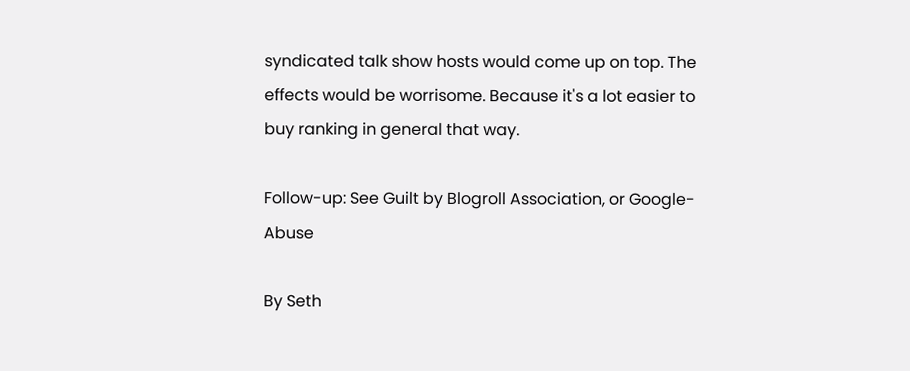syndicated talk show hosts would come up on top. The effects would be worrisome. Because it's a lot easier to buy ranking in general that way.

Follow-up: See Guilt by Blogroll Association, or Google-Abuse

By Seth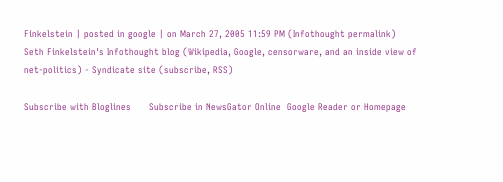Finkelstein | posted in google | on March 27, 2005 11:59 PM (Infothought permalink)
Seth Finkelstein's Infothought blog (Wikipedia, Google, censorware, and an inside view of net-politics) - Syndicate site (subscribe, RSS)

Subscribe with Bloglines      Subscribe in NewsGator Online  Google Reader or Homepage